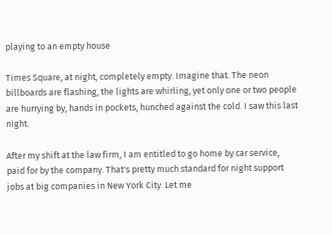playing to an empty house

Times Square, at night, completely empty. Imagine that. The neon billboards are flashing, the lights are whirling, yet only one or two people are hurrying by, hands in pockets, hunched against the cold. I saw this last night.

After my shift at the law firm, I am entitled to go home by car service, paid for by the company. That's pretty much standard for night support jobs at big companies in New York City. Let me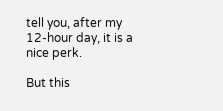tell you, after my 12-hour day, it is a nice perk.

But this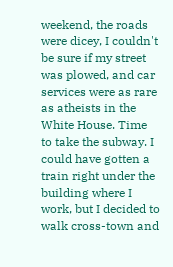weekend, the roads were dicey, I couldn't be sure if my street was plowed, and car services were as rare as atheists in the White House. Time to take the subway. I could have gotten a train right under the building where I work, but I decided to walk cross-town and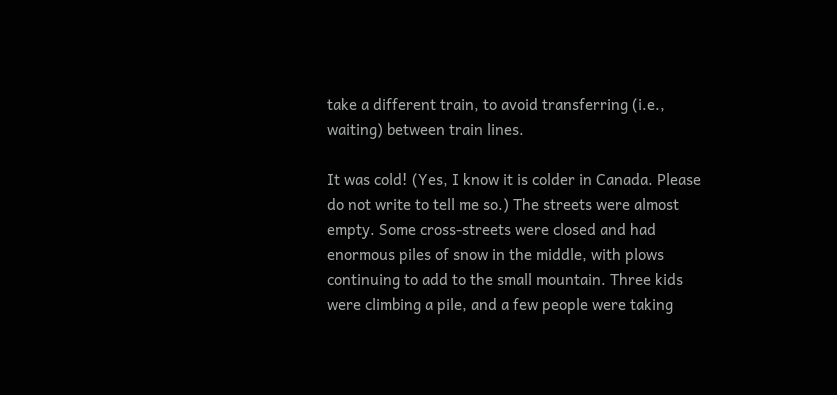take a different train, to avoid transferring (i.e., waiting) between train lines.

It was cold! (Yes, I know it is colder in Canada. Please do not write to tell me so.) The streets were almost empty. Some cross-streets were closed and had enormous piles of snow in the middle, with plows continuing to add to the small mountain. Three kids were climbing a pile, and a few people were taking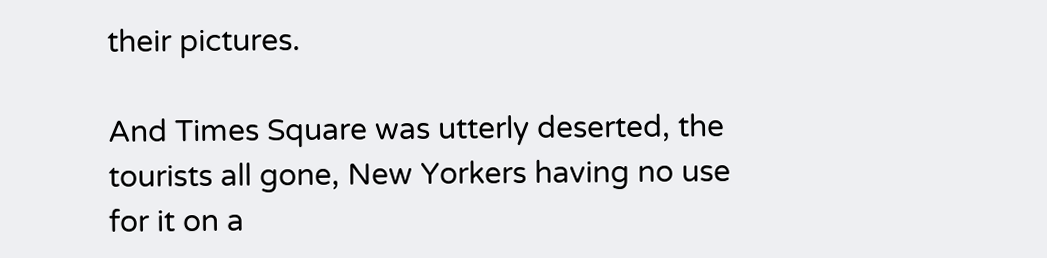their pictures.

And Times Square was utterly deserted, the tourists all gone, New Yorkers having no use for it on a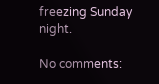freezing Sunday night.

No comments: